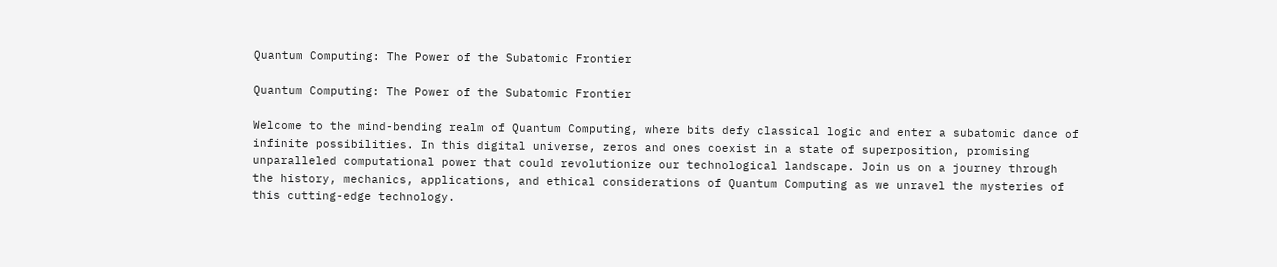Quantum Computing: The Power of the Subatomic Frontier

Quantum Computing: The Power of the Subatomic Frontier

Welcome to the mind-bending realm of Quantum Computing, where bits defy classical logic and enter a subatomic dance of infinite possibilities. In this digital universe, zeros and ones coexist in a state of superposition, promising unparalleled computational power that could revolutionize our technological landscape. Join us on a journey through the history, mechanics, applications, and ethical considerations of Quantum Computing as we unravel the mysteries of this cutting-edge technology.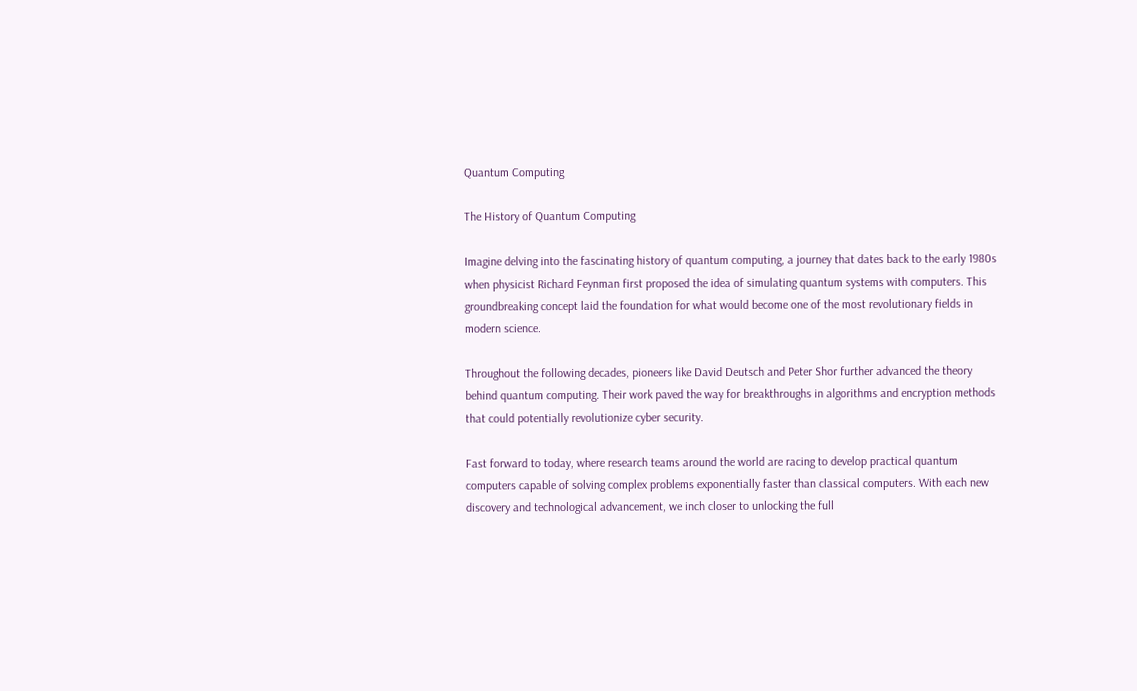Quantum Computing

The History of Quantum Computing

Imagine delving into the fascinating history of quantum computing, a journey that dates back to the early 1980s when physicist Richard Feynman first proposed the idea of simulating quantum systems with computers. This groundbreaking concept laid the foundation for what would become one of the most revolutionary fields in modern science.

Throughout the following decades, pioneers like David Deutsch and Peter Shor further advanced the theory behind quantum computing. Their work paved the way for breakthroughs in algorithms and encryption methods that could potentially revolutionize cyber security.

Fast forward to today, where research teams around the world are racing to develop practical quantum computers capable of solving complex problems exponentially faster than classical computers. With each new discovery and technological advancement, we inch closer to unlocking the full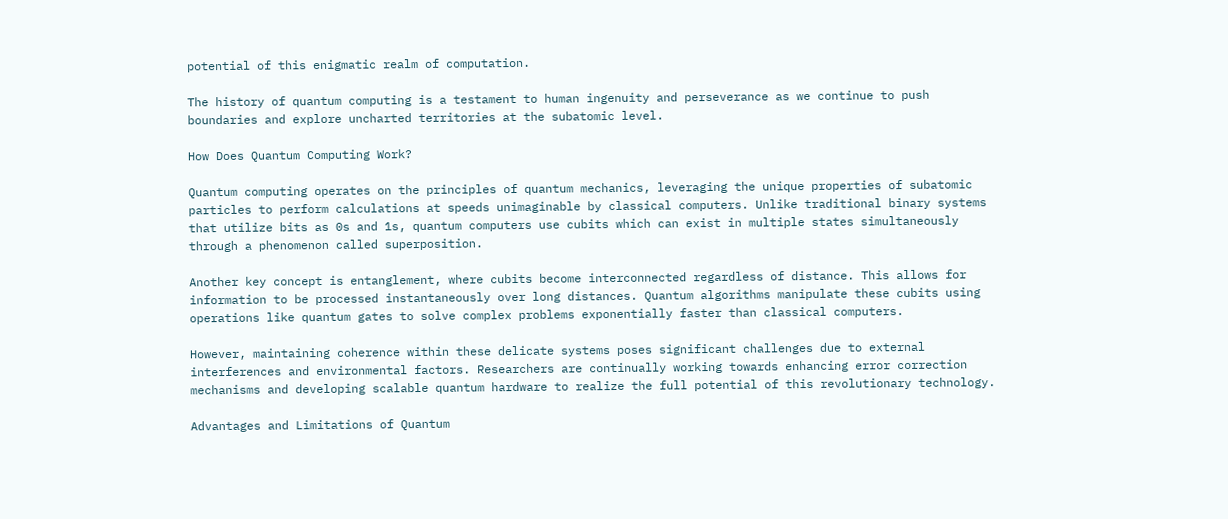potential of this enigmatic realm of computation.

The history of quantum computing is a testament to human ingenuity and perseverance as we continue to push boundaries and explore uncharted territories at the subatomic level.

How Does Quantum Computing Work?

Quantum computing operates on the principles of quantum mechanics, leveraging the unique properties of subatomic particles to perform calculations at speeds unimaginable by classical computers. Unlike traditional binary systems that utilize bits as 0s and 1s, quantum computers use cubits which can exist in multiple states simultaneously through a phenomenon called superposition.

Another key concept is entanglement, where cubits become interconnected regardless of distance. This allows for information to be processed instantaneously over long distances. Quantum algorithms manipulate these cubits using operations like quantum gates to solve complex problems exponentially faster than classical computers.

However, maintaining coherence within these delicate systems poses significant challenges due to external interferences and environmental factors. Researchers are continually working towards enhancing error correction mechanisms and developing scalable quantum hardware to realize the full potential of this revolutionary technology.

Advantages and Limitations of Quantum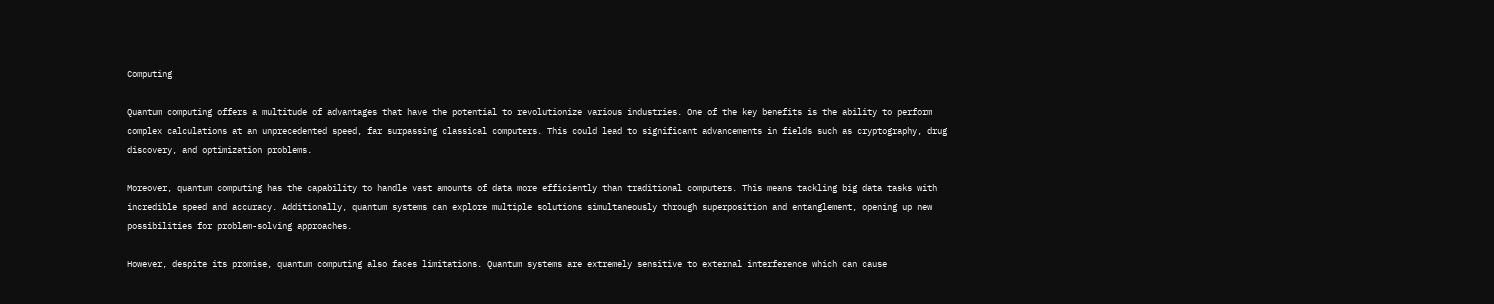Computing

Quantum computing offers a multitude of advantages that have the potential to revolutionize various industries. One of the key benefits is the ability to perform complex calculations at an unprecedented speed, far surpassing classical computers. This could lead to significant advancements in fields such as cryptography, drug discovery, and optimization problems.

Moreover, quantum computing has the capability to handle vast amounts of data more efficiently than traditional computers. This means tackling big data tasks with incredible speed and accuracy. Additionally, quantum systems can explore multiple solutions simultaneously through superposition and entanglement, opening up new possibilities for problem-solving approaches.

However, despite its promise, quantum computing also faces limitations. Quantum systems are extremely sensitive to external interference which can cause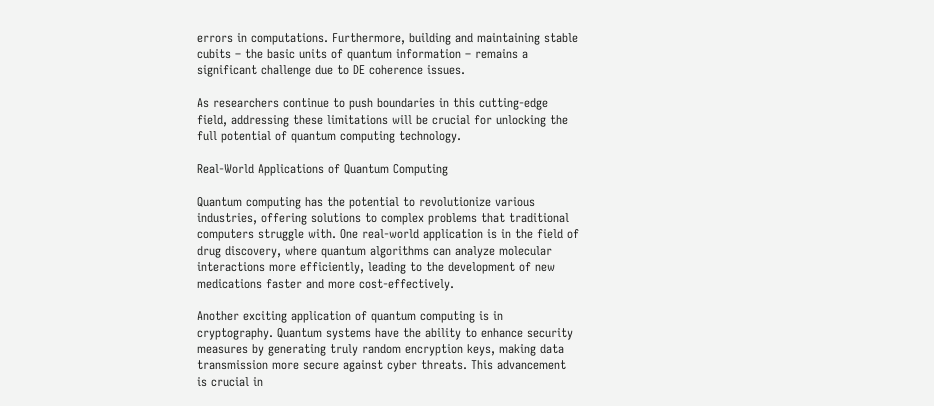errors in computations. Furthermore, building and maintaining stable cubits – the basic units of quantum information – remains a significant challenge due to DE coherence issues.

As researchers continue to push boundaries in this cutting-edge field, addressing these limitations will be crucial for unlocking the full potential of quantum computing technology.

Real-World Applications of Quantum Computing

Quantum computing has the potential to revolutionize various industries, offering solutions to complex problems that traditional computers struggle with. One real-world application is in the field of drug discovery, where quantum algorithms can analyze molecular interactions more efficiently, leading to the development of new medications faster and more cost-effectively.

Another exciting application of quantum computing is in cryptography. Quantum systems have the ability to enhance security measures by generating truly random encryption keys, making data transmission more secure against cyber threats. This advancement is crucial in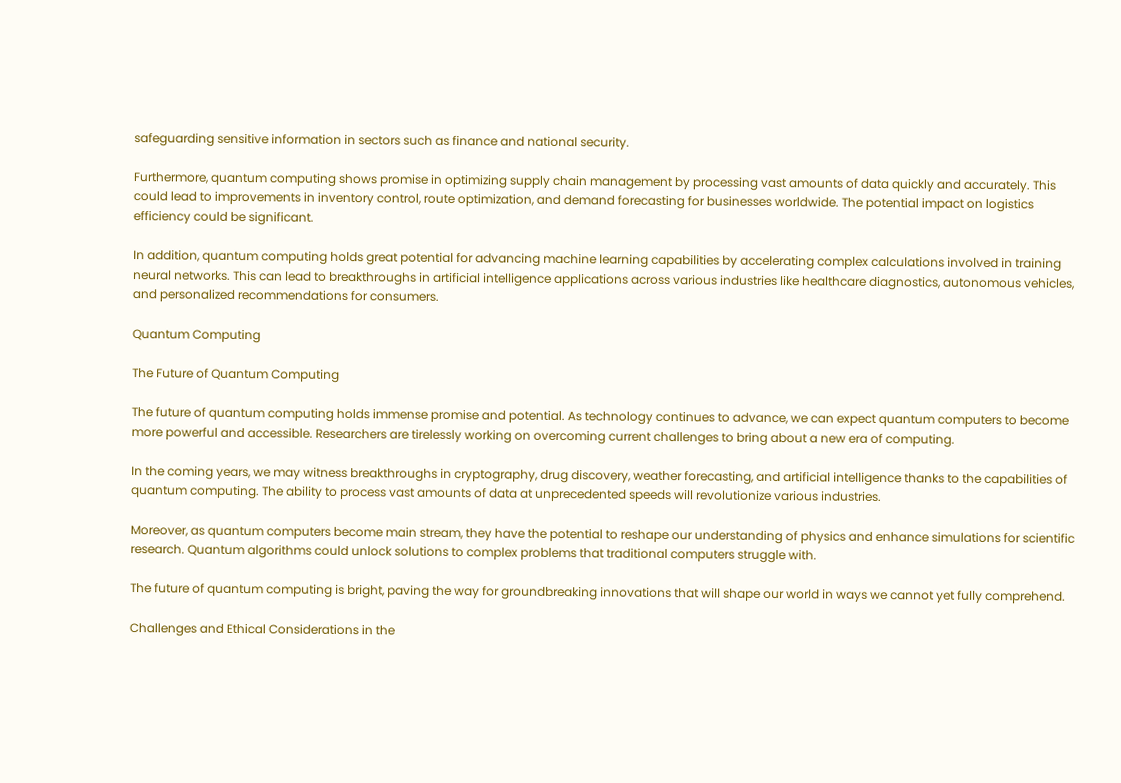safeguarding sensitive information in sectors such as finance and national security.

Furthermore, quantum computing shows promise in optimizing supply chain management by processing vast amounts of data quickly and accurately. This could lead to improvements in inventory control, route optimization, and demand forecasting for businesses worldwide. The potential impact on logistics efficiency could be significant.

In addition, quantum computing holds great potential for advancing machine learning capabilities by accelerating complex calculations involved in training neural networks. This can lead to breakthroughs in artificial intelligence applications across various industries like healthcare diagnostics, autonomous vehicles, and personalized recommendations for consumers.

Quantum Computing

The Future of Quantum Computing

The future of quantum computing holds immense promise and potential. As technology continues to advance, we can expect quantum computers to become more powerful and accessible. Researchers are tirelessly working on overcoming current challenges to bring about a new era of computing.

In the coming years, we may witness breakthroughs in cryptography, drug discovery, weather forecasting, and artificial intelligence thanks to the capabilities of quantum computing. The ability to process vast amounts of data at unprecedented speeds will revolutionize various industries.

Moreover, as quantum computers become main stream, they have the potential to reshape our understanding of physics and enhance simulations for scientific research. Quantum algorithms could unlock solutions to complex problems that traditional computers struggle with.

The future of quantum computing is bright, paving the way for groundbreaking innovations that will shape our world in ways we cannot yet fully comprehend.

Challenges and Ethical Considerations in the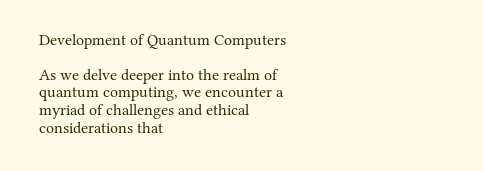Development of Quantum Computers

As we delve deeper into the realm of quantum computing, we encounter a myriad of challenges and ethical considerations that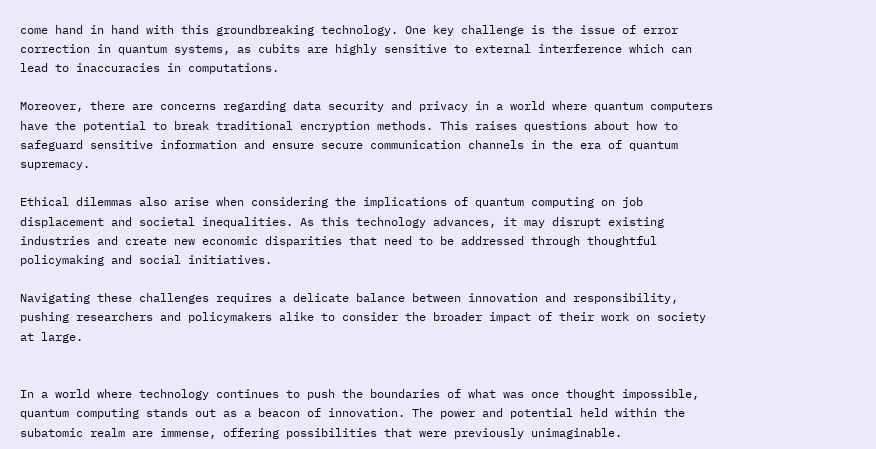come hand in hand with this groundbreaking technology. One key challenge is the issue of error correction in quantum systems, as cubits are highly sensitive to external interference which can lead to inaccuracies in computations.

Moreover, there are concerns regarding data security and privacy in a world where quantum computers have the potential to break traditional encryption methods. This raises questions about how to safeguard sensitive information and ensure secure communication channels in the era of quantum supremacy.

Ethical dilemmas also arise when considering the implications of quantum computing on job displacement and societal inequalities. As this technology advances, it may disrupt existing industries and create new economic disparities that need to be addressed through thoughtful policymaking and social initiatives.

Navigating these challenges requires a delicate balance between innovation and responsibility, pushing researchers and policymakers alike to consider the broader impact of their work on society at large.


In a world where technology continues to push the boundaries of what was once thought impossible, quantum computing stands out as a beacon of innovation. The power and potential held within the subatomic realm are immense, offering possibilities that were previously unimaginable.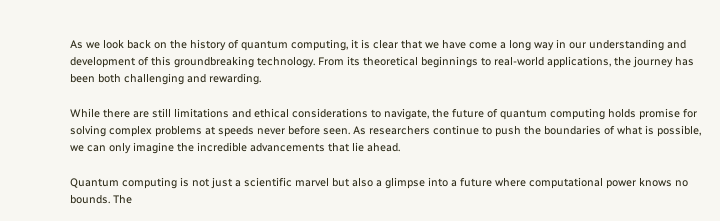As we look back on the history of quantum computing, it is clear that we have come a long way in our understanding and development of this groundbreaking technology. From its theoretical beginnings to real-world applications, the journey has been both challenging and rewarding.

While there are still limitations and ethical considerations to navigate, the future of quantum computing holds promise for solving complex problems at speeds never before seen. As researchers continue to push the boundaries of what is possible, we can only imagine the incredible advancements that lie ahead.

Quantum computing is not just a scientific marvel but also a glimpse into a future where computational power knows no bounds. The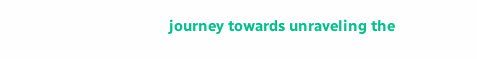journey towards unraveling the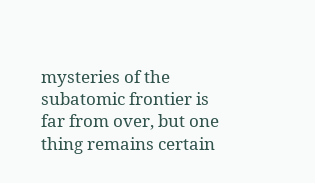mysteries of the subatomic frontier is far from over, but one thing remains certain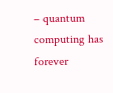– quantum computing has forever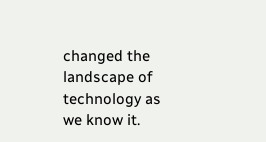changed the landscape of technology as we know it.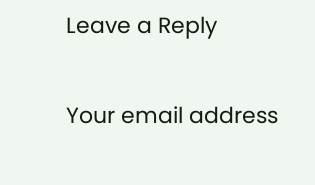Leave a Reply

Your email address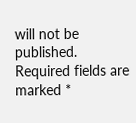will not be published. Required fields are marked *